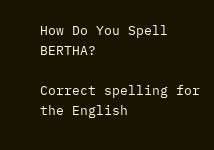How Do You Spell BERTHA?

Correct spelling for the English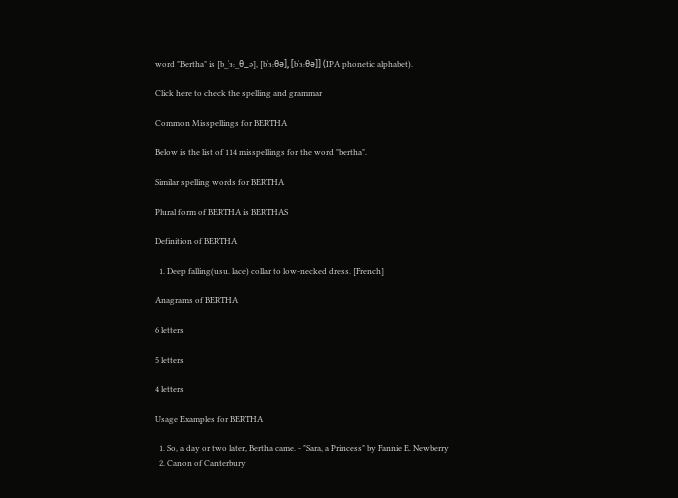word "Bertha" is [b_ˈɜː_θ_ə], [bˈɜːθə], [bˈɜːθə]] (IPA phonetic alphabet).

Click here to check the spelling and grammar

Common Misspellings for BERTHA

Below is the list of 114 misspellings for the word "bertha".

Similar spelling words for BERTHA

Plural form of BERTHA is BERTHAS

Definition of BERTHA

  1. Deep falling(usu. lace) collar to low-necked dress. [French]

Anagrams of BERTHA

6 letters

5 letters

4 letters

Usage Examples for BERTHA

  1. So, a day or two later, Bertha came. - "Sara, a Princess" by Fannie E. Newberry
  2. Canon of Canterbury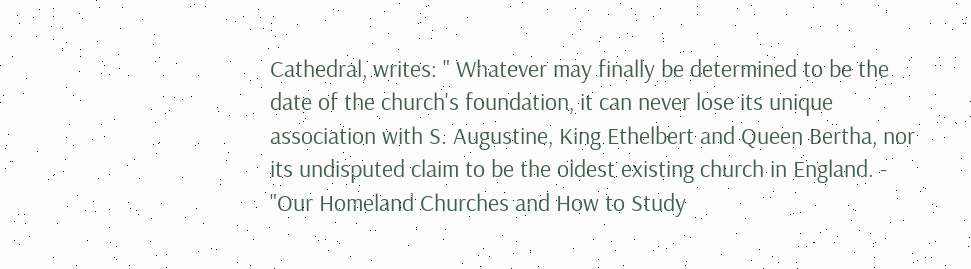Cathedral, writes: " Whatever may finally be determined to be the date of the church's foundation, it can never lose its unique association with S. Augustine, King Ethelbert and Queen Bertha, nor its undisputed claim to be the oldest existing church in England. - "Our Homeland Churches and How to Study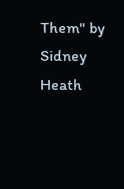Them" by Sidney Heath